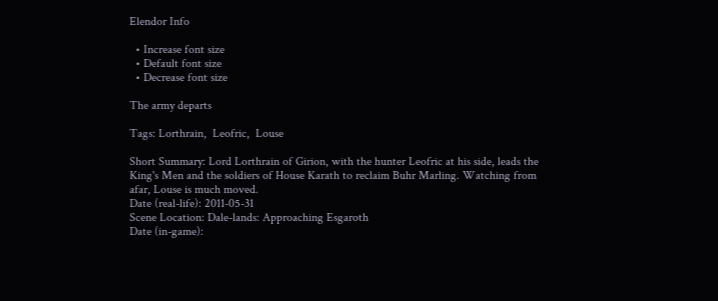Elendor Info

  • Increase font size
  • Default font size
  • Decrease font size

The army departs

Tags: Lorthrain,  Leofric,  Louse

Short Summary: Lord Lorthrain of Girion, with the hunter Leofric at his side, leads the King's Men and the soldiers of House Karath to reclaim Buhr Marling. Watching from afar, Louse is much moved.
Date (real-life): 2011-05-31
Scene Location: Dale-lands: Approaching Esgaroth
Date (in-game):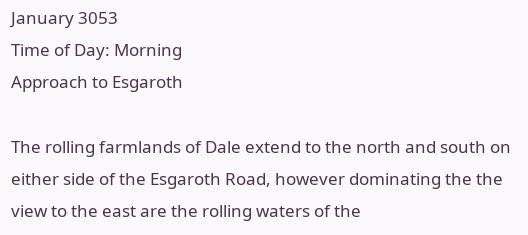January 3053
Time of Day: Morning
Approach to Esgaroth

The rolling farmlands of Dale extend to the north and south on either side of the Esgaroth Road, however dominating the the view to the east are the rolling waters of the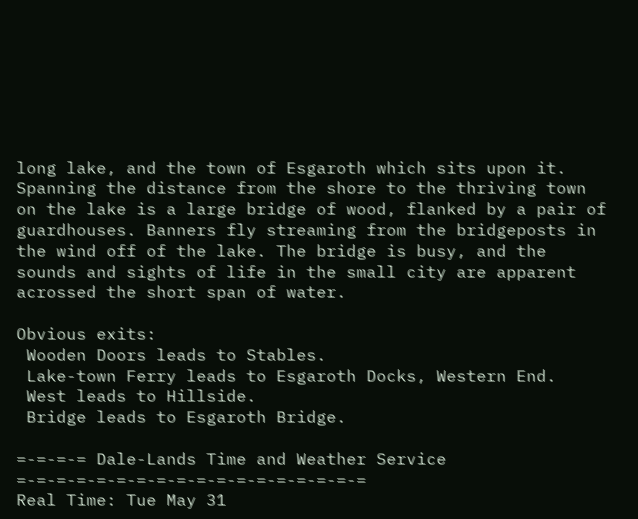long lake, and the town of Esgaroth which sits upon it. Spanning the distance from the shore to the thriving town on the lake is a large bridge of wood, flanked by a pair of guardhouses. Banners fly streaming from the bridgeposts in the wind off of the lake. The bridge is busy, and the sounds and sights of life in the small city are apparent acrossed the short span of water.

Obvious exits:
 Wooden Doors leads to Stables.
 Lake-town Ferry leads to Esgaroth Docks, Western End.
 West leads to Hillside.
 Bridge leads to Esgaroth Bridge.

=-=-=-= Dale-Lands Time and Weather Service =-=-=-=-=-=-=-=-=-=-=-=-=-=-=-=-=-=
Real Time: Tue May 31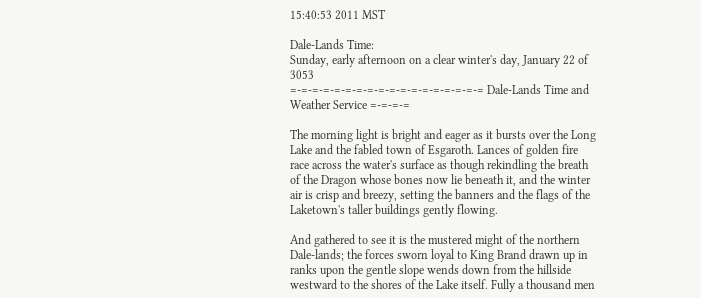15:40:53 2011 MST

Dale-Lands Time:
Sunday, early afternoon on a clear winter's day, January 22 of 3053
=-=-=-=-=-=-=-=-=-=-=-=-=-=-=-=-=-= Dale-Lands Time and Weather Service =-=-=-=

The morning light is bright and eager as it bursts over the Long Lake and the fabled town of Esgaroth. Lances of golden fire race across the water's surface as though rekindling the breath of the Dragon whose bones now lie beneath it, and the winter air is crisp and breezy, setting the banners and the flags of the Laketown's taller buildings gently flowing.

And gathered to see it is the mustered might of the northern Dale-lands; the forces sworn loyal to King Brand drawn up in ranks upon the gentle slope wends down from the hillside westward to the shores of the Lake itself. Fully a thousand men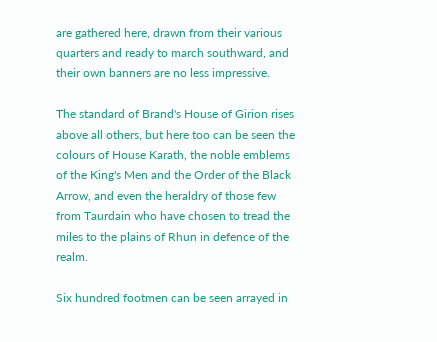are gathered here, drawn from their various quarters and ready to march southward, and their own banners are no less impressive.

The standard of Brand's House of Girion rises above all others, but here too can be seen the colours of House Karath, the noble emblems of the King's Men and the Order of the Black Arrow, and even the heraldry of those few from Taurdain who have chosen to tread the miles to the plains of Rhun in defence of the realm.

Six hundred footmen can be seen arrayed in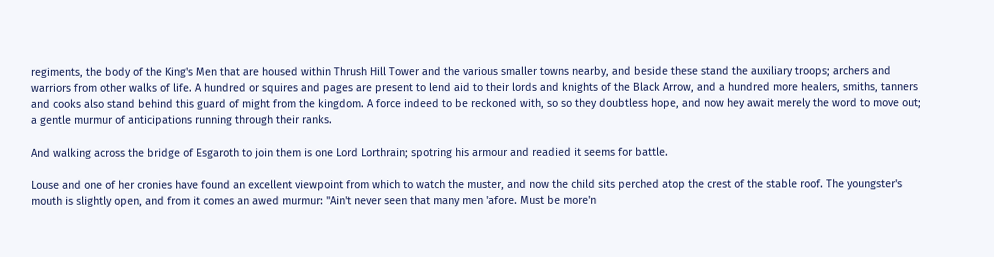regiments, the body of the King's Men that are housed within Thrush Hill Tower and the various smaller towns nearby, and beside these stand the auxiliary troops; archers and warriors from other walks of life. A hundred or squires and pages are present to lend aid to their lords and knights of the Black Arrow, and a hundred more healers, smiths, tanners and cooks also stand behind this guard of might from the kingdom. A force indeed to be reckoned with, so so they doubtless hope, and now hey await merely the word to move out; a gentle murmur of anticipations running through their ranks.

And walking across the bridge of Esgaroth to join them is one Lord Lorthrain; spotring his armour and readied it seems for battle.

Louse and one of her cronies have found an excellent viewpoint from which to watch the muster, and now the child sits perched atop the crest of the stable roof. The youngster's mouth is slightly open, and from it comes an awed murmur: "Ain't never seen that many men 'afore. Must be more'n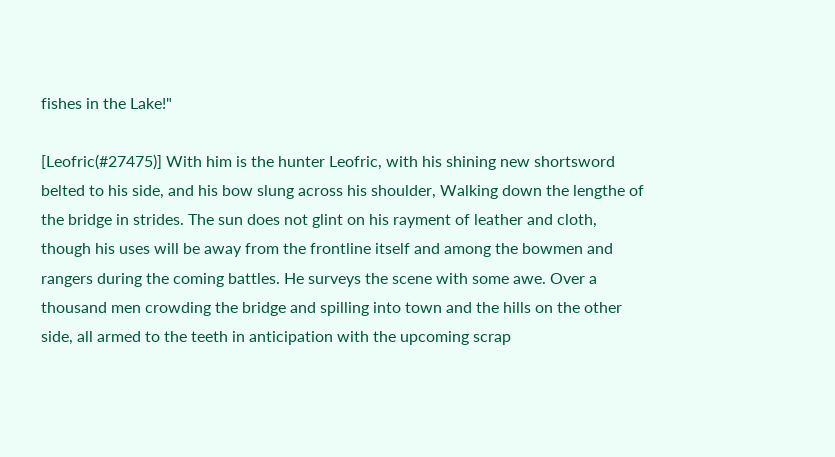fishes in the Lake!"

[Leofric(#27475)] With him is the hunter Leofric, with his shining new shortsword belted to his side, and his bow slung across his shoulder, Walking down the lengthe of the bridge in strides. The sun does not glint on his rayment of leather and cloth, though his uses will be away from the frontline itself and among the bowmen and rangers during the coming battles. He surveys the scene with some awe. Over a thousand men crowding the bridge and spilling into town and the hills on the other side, all armed to the teeth in anticipation with the upcoming scrap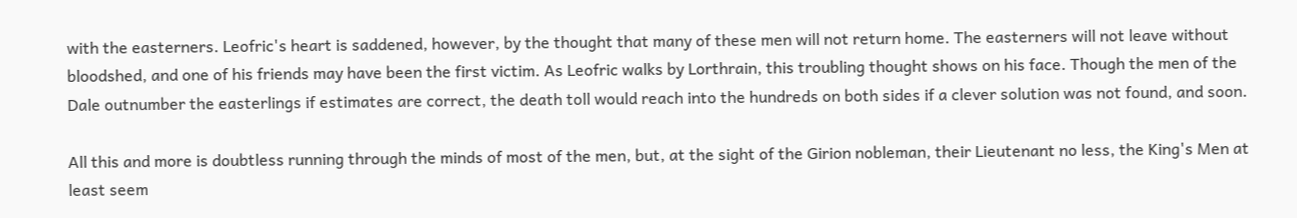with the easterners. Leofric's heart is saddened, however, by the thought that many of these men will not return home. The easterners will not leave without bloodshed, and one of his friends may have been the first victim. As Leofric walks by Lorthrain, this troubling thought shows on his face. Though the men of the Dale outnumber the easterlings if estimates are correct, the death toll would reach into the hundreds on both sides if a clever solution was not found, and soon.

All this and more is doubtless running through the minds of most of the men, but, at the sight of the Girion nobleman, their Lieutenant no less, the King's Men at least seem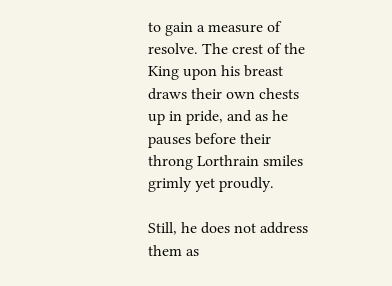to gain a measure of resolve. The crest of the King upon his breast draws their own chests up in pride, and as he pauses before their throng Lorthrain smiles grimly yet proudly.

Still, he does not address them as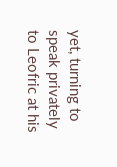yet, turning to speak privately to Leofric at his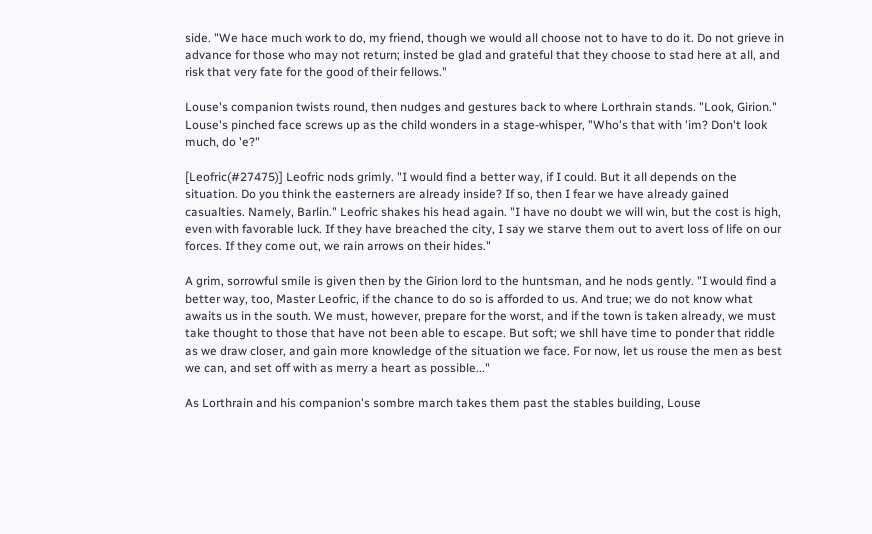side. "We hace much work to do, my friend, though we would all choose not to have to do it. Do not grieve in advance for those who may not return; insted be glad and grateful that they choose to stad here at all, and risk that very fate for the good of their fellows."

Louse's companion twists round, then nudges and gestures back to where Lorthrain stands. "Look, Girion." Louse's pinched face screws up as the child wonders in a stage-whisper, "Who's that with 'im? Don't look much, do 'e?"

[Leofric(#27475)] Leofric nods grimly. "I would find a better way, if I could. But it all depends on the situation. Do you think the easterners are already inside? If so, then I fear we have already gained casualties. Namely, Barlin." Leofric shakes his head again. "I have no doubt we will win, but the cost is high, even with favorable luck. If they have breached the city, I say we starve them out to avert loss of life on our forces. If they come out, we rain arrows on their hides."

A grim, sorrowful smile is given then by the Girion lord to the huntsman, and he nods gently. "I would find a better way, too, Master Leofric, if the chance to do so is afforded to us. And true; we do not know what awaits us in the south. We must, however, prepare for the worst, and if the town is taken already, we must take thought to those that have not been able to escape. But soft; we shll have time to ponder that riddle as we draw closer, and gain more knowledge of the situation we face. For now, let us rouse the men as best we can, and set off with as merry a heart as possible..."

As Lorthrain and his companion's sombre march takes them past the stables building, Louse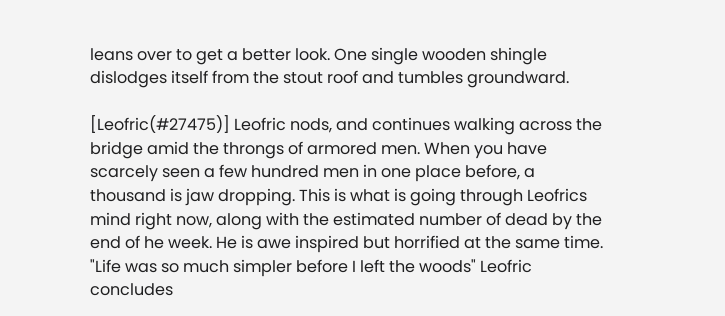leans over to get a better look. One single wooden shingle dislodges itself from the stout roof and tumbles groundward.

[Leofric(#27475)] Leofric nods, and continues walking across the bridge amid the throngs of armored men. When you have scarcely seen a few hundred men in one place before, a thousand is jaw dropping. This is what is going through Leofrics mind right now, along with the estimated number of dead by the end of he week. He is awe inspired but horrified at the same time. "Life was so much simpler before I left the woods" Leofric concludes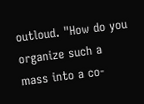outloud. "How do you organize such a mass into a co-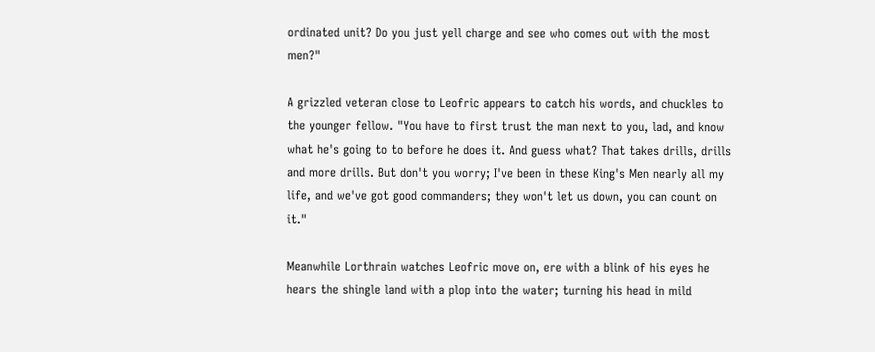ordinated unit? Do you just yell charge and see who comes out with the most men?"

A grizzled veteran close to Leofric appears to catch his words, and chuckles to the younger fellow. "You have to first trust the man next to you, lad, and know what he's going to to before he does it. And guess what? That takes drills, drills and more drills. But don't you worry; I've been in these King's Men nearly all my life, and we've got good commanders; they won't let us down, you can count on it."

Meanwhile Lorthrain watches Leofric move on, ere with a blink of his eyes he hears the shingle land with a plop into the water; turning his head in mild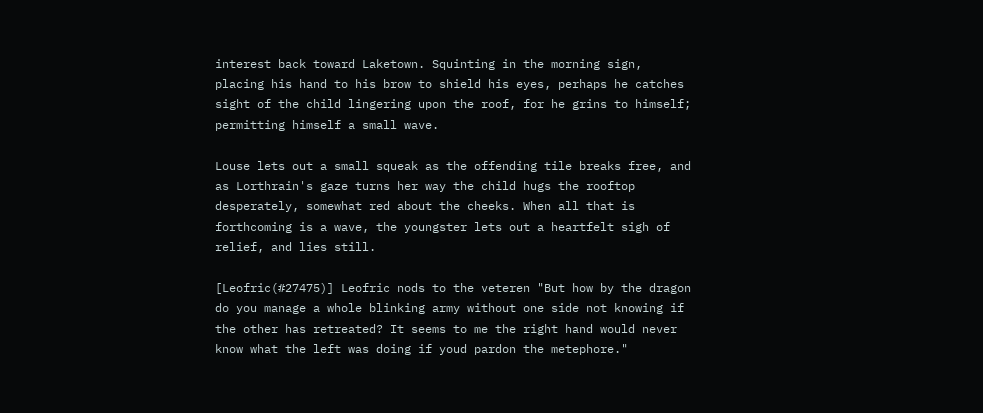interest back toward Laketown. Squinting in the morning sign, placing his hand to his brow to shield his eyes, perhaps he catches sight of the child lingering upon the roof, for he grins to himself; permitting himself a small wave.

Louse lets out a small squeak as the offending tile breaks free, and as Lorthrain's gaze turns her way the child hugs the rooftop desperately, somewhat red about the cheeks. When all that is forthcoming is a wave, the youngster lets out a heartfelt sigh of relief, and lies still.

[Leofric(#27475)] Leofric nods to the veteren "But how by the dragon do you manage a whole blinking army without one side not knowing if the other has retreated? It seems to me the right hand would never know what the left was doing if youd pardon the metephore."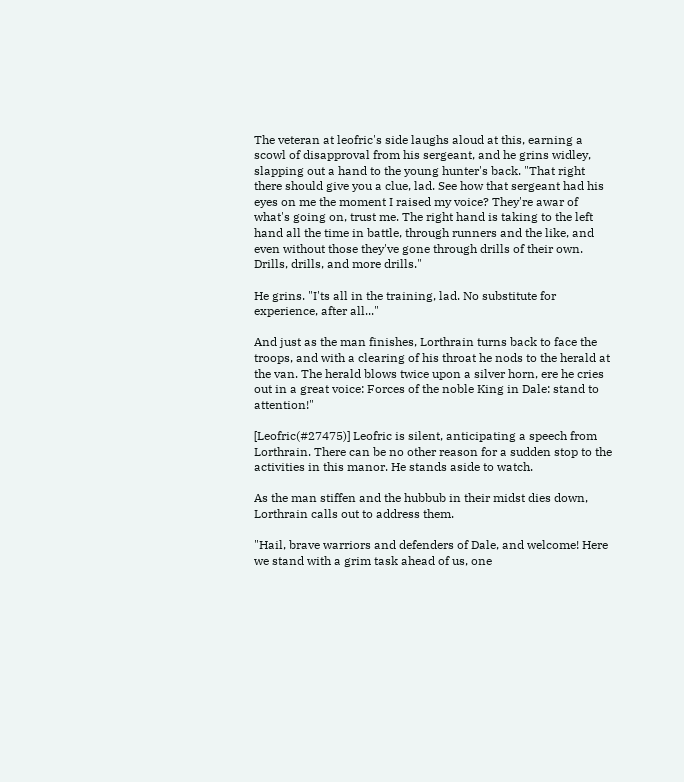The veteran at leofric's side laughs aloud at this, earning a scowl of disapproval from his sergeant, and he grins widley, slapping out a hand to the young hunter's back. "That right there should give you a clue, lad. See how that sergeant had his eyes on me the moment I raised my voice? They're awar of what's going on, trust me. The right hand is taking to the left hand all the time in battle, through runners and the like, and even without those they've gone through drills of their own. Drills, drills, and more drills."

He grins. "I'ts all in the training, lad. No substitute for experience, after all..."

And just as the man finishes, Lorthrain turns back to face the troops, and with a clearing of his throat he nods to the herald at the van. The herald blows twice upon a silver horn, ere he cries out in a great voice: Forces of the noble King in Dale: stand to attention!"

[Leofric(#27475)] Leofric is silent, anticipating a speech from Lorthrain. There can be no other reason for a sudden stop to the activities in this manor. He stands aside to watch.

As the man stiffen and the hubbub in their midst dies down, Lorthrain calls out to address them.

"Hail, brave warriors and defenders of Dale, and welcome! Here we stand with a grim task ahead of us, one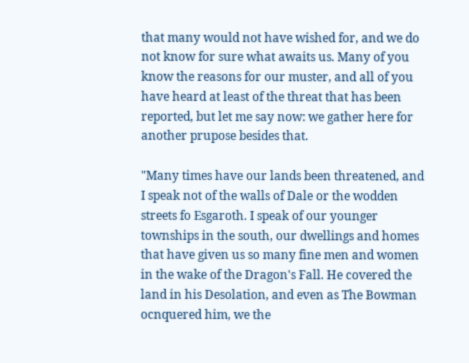that many would not have wished for, and we do not know for sure what awaits us. Many of you know the reasons for our muster, and all of you have heard at least of the threat that has been reported, but let me say now: we gather here for another prupose besides that.

"Many times have our lands been threatened, and I speak not of the walls of Dale or the wodden streets fo Esgaroth. I speak of our younger townships in the south, our dwellings and homes that have given us so many fine men and women in the wake of the Dragon's Fall. He covered the land in his Desolation, and even as The Bowman ocnquered him, we the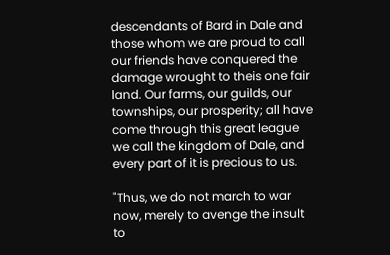descendants of Bard in Dale and those whom we are proud to call our friends have conquered the damage wrought to theis one fair land. Our farms, our guilds, our townships, our prosperity; all have come through this great league we call the kingdom of Dale, and every part of it is precious to us.

"Thus, we do not march to war now, merely to avenge the insult to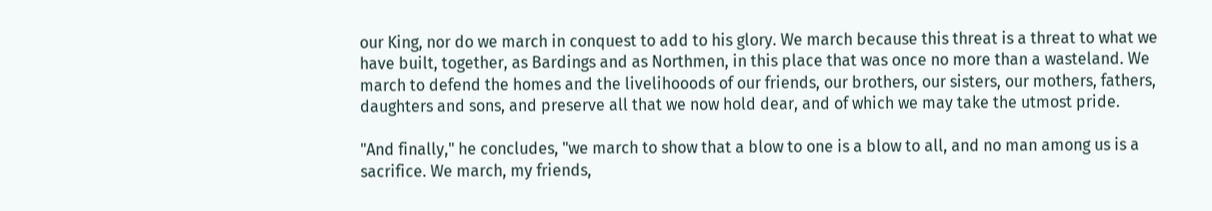our King, nor do we march in conquest to add to his glory. We march because this threat is a threat to what we have built, together, as Bardings and as Northmen, in this place that was once no more than a wasteland. We march to defend the homes and the livelihooods of our friends, our brothers, our sisters, our mothers, fathers, daughters and sons, and preserve all that we now hold dear, and of which we may take the utmost pride.

"And finally," he concludes, "we march to show that a blow to one is a blow to all, and no man among us is a sacrifice. We march, my friends,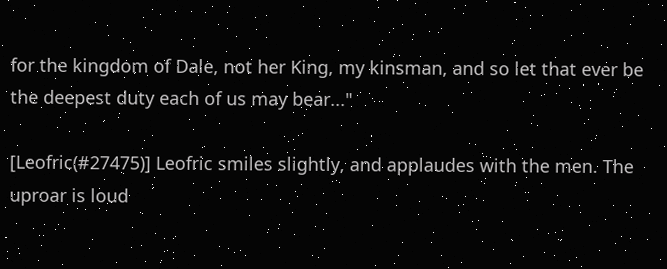for the kingdom of Dale, not her King, my kinsman, and so let that ever be the deepest duty each of us may bear..."

[Leofric(#27475)] Leofric smiles slightly, and applaudes with the men. The uproar is loud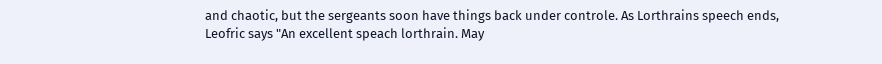and chaotic, but the sergeants soon have things back under controle. As Lorthrains speech ends, Leofric says "An excellent speach lorthrain. May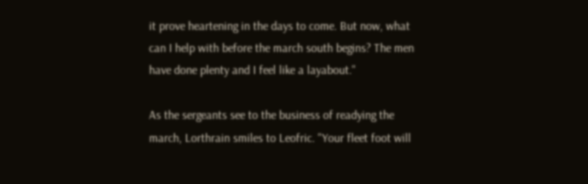it prove heartening in the days to come. But now, what can I help with before the march south begins? The men have done plenty and I feel like a layabout."

As the sergeants see to the business of readying the march, Lorthrain smiles to Leofric. "Your fleet foot will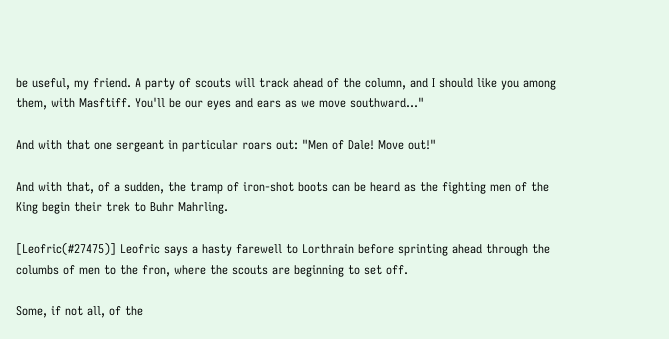be useful, my friend. A party of scouts will track ahead of the column, and I should like you among them, with Masftiff. You'll be our eyes and ears as we move southward..."

And with that one sergeant in particular roars out: "Men of Dale! Move out!"

And with that, of a sudden, the tramp of iron-shot boots can be heard as the fighting men of the King begin their trek to Buhr Mahrling.

[Leofric(#27475)] Leofric says a hasty farewell to Lorthrain before sprinting ahead through the columbs of men to the fron, where the scouts are beginning to set off.

Some, if not all, of the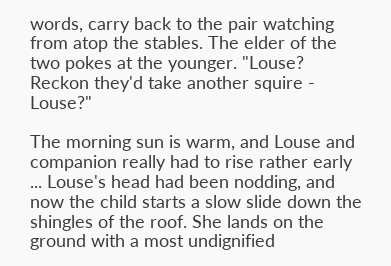words, carry back to the pair watching from atop the stables. The elder of the two pokes at the younger. "Louse? Reckon they'd take another squire - Louse?"

The morning sun is warm, and Louse and companion really had to rise rather early ... Louse's head had been nodding, and now the child starts a slow slide down the shingles of the roof. She lands on the ground with a most undignified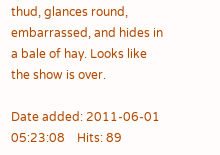thud, glances round, embarrassed, and hides in a bale of hay. Looks like the show is over.

Date added: 2011-06-01 05:23:08    Hits: 89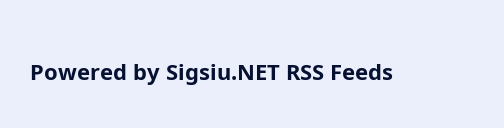Powered by Sigsiu.NET RSS Feeds